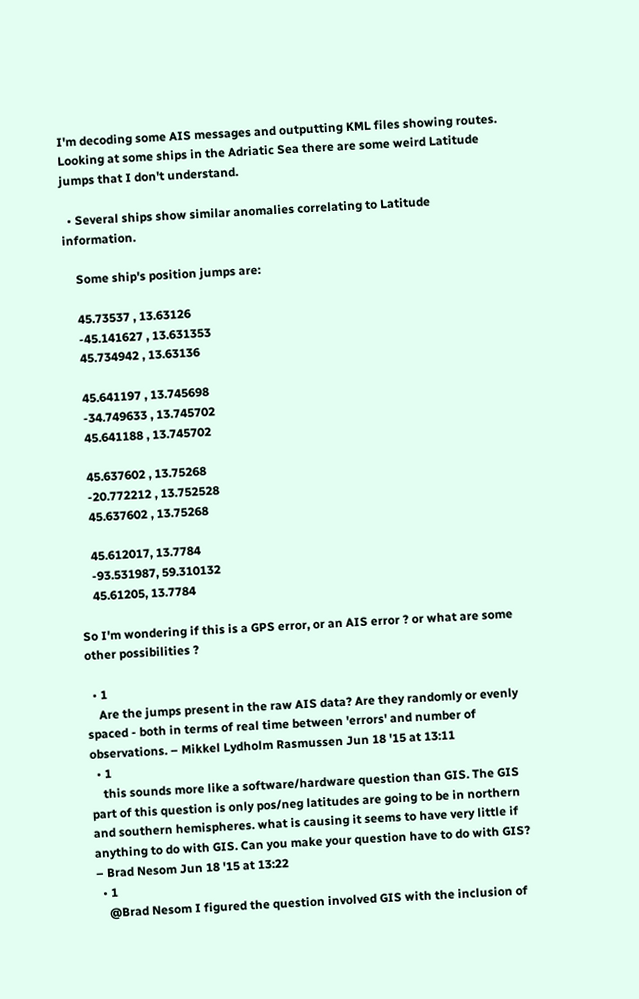I'm decoding some AIS messages and outputting KML files showing routes. Looking at some ships in the Adriatic Sea there are some weird Latitude jumps that I don't understand.

  • Several ships show similar anomalies correlating to Latitude information.

    Some ship's position jumps are:

    45.73537 , 13.63126
    -45.141627 , 13.631353
    45.734942 , 13.63136

    45.641197 , 13.745698
    -34.749633 , 13.745702
    45.641188 , 13.745702

    45.637602 , 13.75268
    -20.772212 , 13.752528
    45.637602 , 13.75268

    45.612017, 13.7784
    -93.531987, 59.310132
    45.61205, 13.7784

So I'm wondering if this is a GPS error, or an AIS error ? or what are some other possibilities ?

  • 1
    Are the jumps present in the raw AIS data? Are they randomly or evenly spaced - both in terms of real time between 'errors' and number of observations. – Mikkel Lydholm Rasmussen Jun 18 '15 at 13:11
  • 1
    this sounds more like a software/hardware question than GIS. The GIS part of this question is only pos/neg latitudes are going to be in northern and southern hemispheres. what is causing it seems to have very little if anything to do with GIS. Can you make your question have to do with GIS? – Brad Nesom Jun 18 '15 at 13:22
  • 1
    @Brad Nesom I figured the question involved GIS with the inclusion of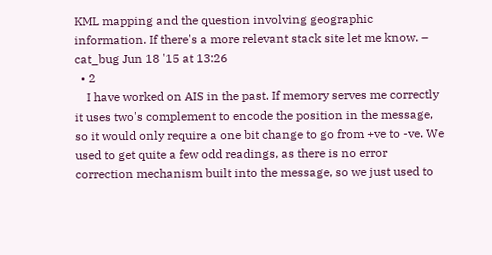KML mapping and the question involving geographic information. If there's a more relevant stack site let me know. – cat_bug Jun 18 '15 at 13:26
  • 2
    I have worked on AIS in the past. If memory serves me correctly it uses two's complement to encode the position in the message, so it would only require a one bit change to go from +ve to -ve. We used to get quite a few odd readings, as there is no error correction mechanism built into the message, so we just used to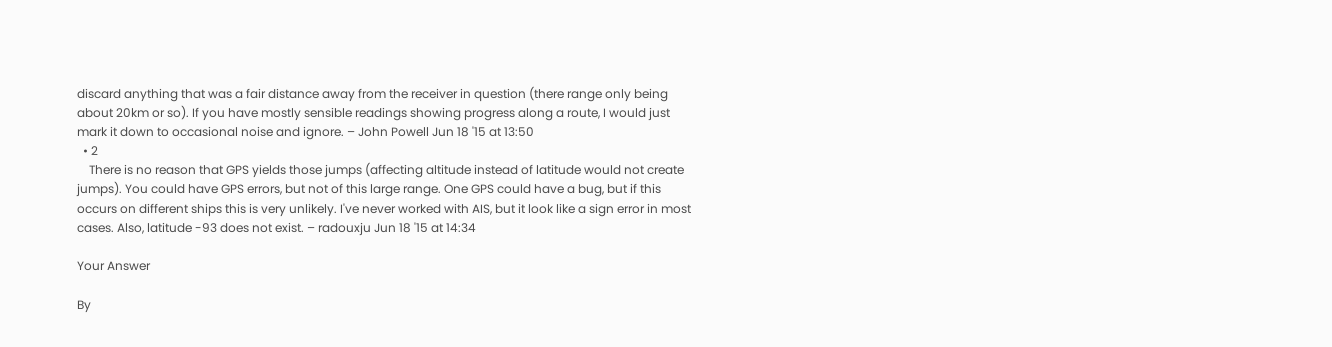discard anything that was a fair distance away from the receiver in question (there range only being about 20km or so). If you have mostly sensible readings showing progress along a route, I would just mark it down to occasional noise and ignore. – John Powell Jun 18 '15 at 13:50
  • 2
    There is no reason that GPS yields those jumps (affecting altitude instead of latitude would not create jumps). You could have GPS errors, but not of this large range. One GPS could have a bug, but if this occurs on different ships this is very unlikely. I've never worked with AIS, but it look like a sign error in most cases. Also, latitude -93 does not exist. – radouxju Jun 18 '15 at 14:34

Your Answer

By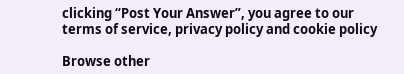clicking “Post Your Answer”, you agree to our terms of service, privacy policy and cookie policy

Browse other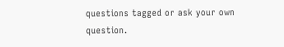questions tagged or ask your own question.